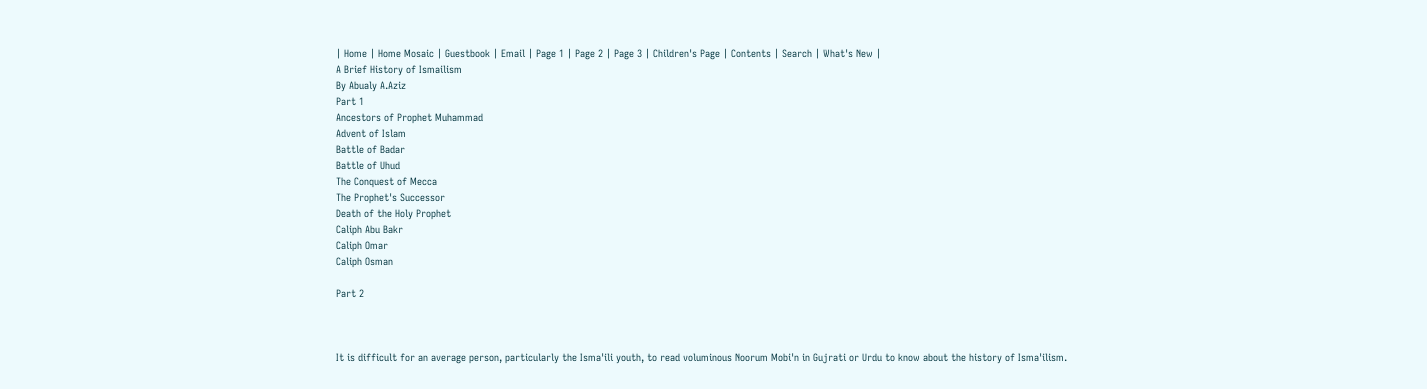| Home | Home Mosaic | Guestbook | Email | Page 1 | Page 2 | Page 3 | Children's Page | Contents | Search | What's New |
A Brief History of Ismailism
By Abualy A.Aziz
Part 1
Ancestors of Prophet Muhammad
Advent of Islam
Battle of Badar
Battle of Uhud
The Conquest of Mecca
The Prophet's Successor
Death of the Holy Prophet
Caliph Abu Bakr
Caliph Omar
Caliph Osman

Part 2



It is difficult for an average person, particularly the Isma'ili youth, to read voluminous Noorum Mobi'n in Gujrati or Urdu to know about the history of Isma'ilism.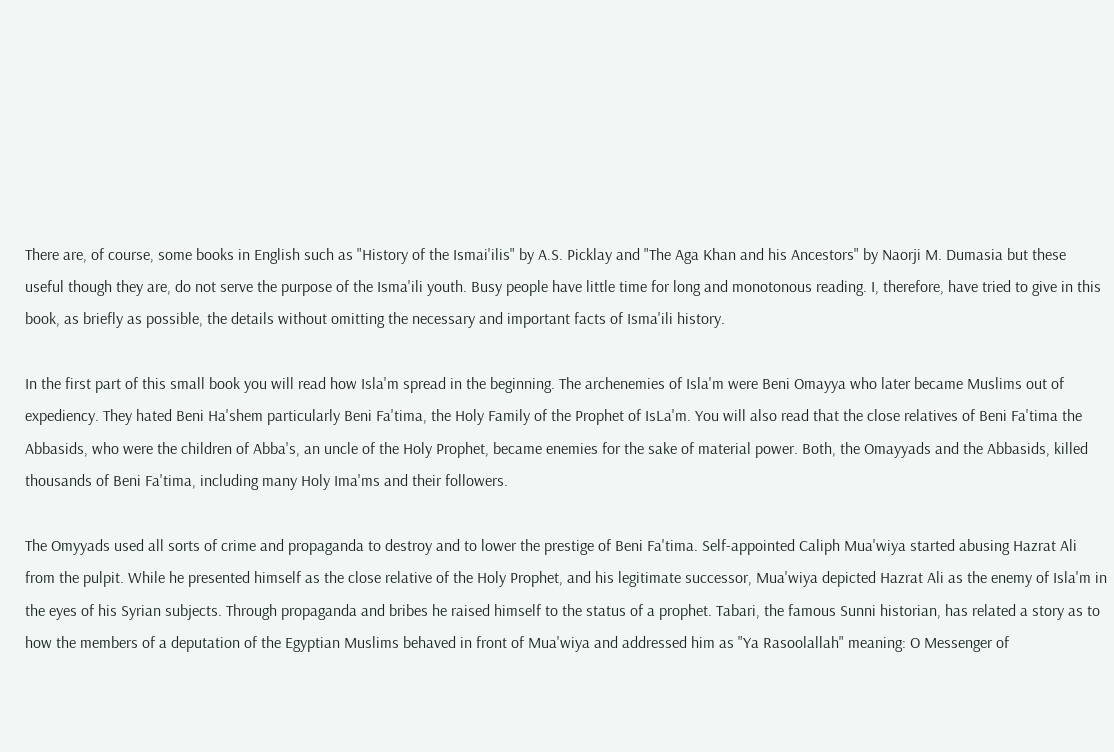There are, of course, some books in English such as "History of the Ismai'ilis" by A.S. Picklay and "The Aga Khan and his Ancestors" by Naorji M. Dumasia but these useful though they are, do not serve the purpose of the Isma'ili youth. Busy people have little time for long and monotonous reading. I, therefore, have tried to give in this book, as briefly as possible, the details without omitting the necessary and important facts of Isma'ili history.

In the first part of this small book you will read how Isla'm spread in the beginning. The archenemies of Isla'm were Beni Omayya who later became Muslims out of expediency. They hated Beni Ha'shem particularly Beni Fa'tima, the Holy Family of the Prophet of IsLa'm. You will also read that the close relatives of Beni Fa'tima the Abbasids, who were the children of Abba's, an uncle of the Holy Prophet, became enemies for the sake of material power. Both, the Omayyads and the Abbasids, killed thousands of Beni Fa'tima, including many Holy Ima'ms and their followers.

The Omyyads used all sorts of crime and propaganda to destroy and to lower the prestige of Beni Fa'tima. Self-appointed Caliph Mua'wiya started abusing Hazrat Ali from the pulpit. While he presented himself as the close relative of the Holy Prophet, and his legitimate successor, Mua'wiya depicted Hazrat Ali as the enemy of Isla'm in the eyes of his Syrian subjects. Through propaganda and bribes he raised himself to the status of a prophet. Tabari, the famous Sunni historian, has related a story as to how the members of a deputation of the Egyptian Muslims behaved in front of Mua'wiya and addressed him as "Ya Rasoolallah" meaning: O Messenger of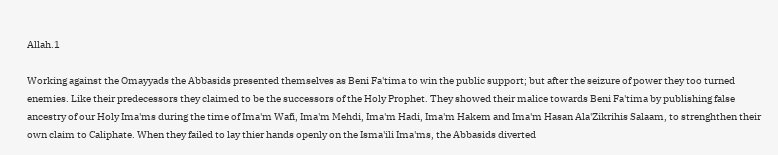Allah.1

Working against the Omayyads the Abbasids presented themselves as Beni Fa'tima to win the public support; but after the seizure of power they too turned enemies. Like their predecessors they claimed to be the successors of the Holy Prophet. They showed their malice towards Beni Fa'tima by publishing false ancestry of our Holy Ima'ms during the time of Ima'm Wafi, Ima'm Mehdi, Ima'm Hadi, Ima'm Hakem and Ima'm Hasan Ala'Zikrihis Salaam, to strenghthen their own claim to Caliphate. When they failed to lay thier hands openly on the Isma'ili Ima'ms, the Abbasids diverted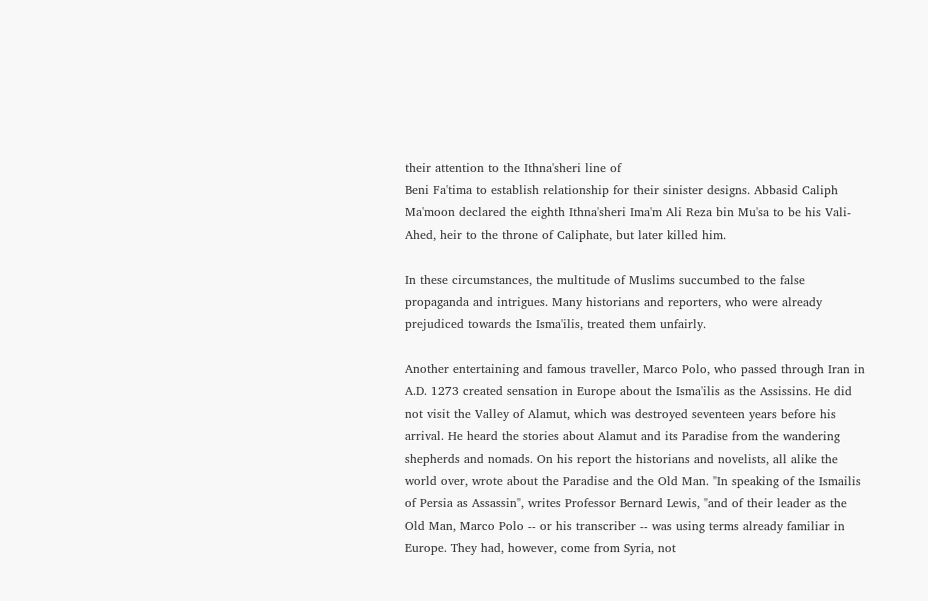their attention to the Ithna'sheri line of
Beni Fa'tima to establish relationship for their sinister designs. Abbasid Caliph Ma'moon declared the eighth Ithna'sheri Ima'm Ali Reza bin Mu'sa to be his Vali-Ahed, heir to the throne of Caliphate, but later killed him.

In these circumstances, the multitude of Muslims succumbed to the false propaganda and intrigues. Many historians and reporters, who were already prejudiced towards the Isma'ilis, treated them unfairly.

Another entertaining and famous traveller, Marco Polo, who passed through Iran in A.D. 1273 created sensation in Europe about the Isma'ilis as the Assissins. He did not visit the Valley of Alamut, which was destroyed seventeen years before his arrival. He heard the stories about Alamut and its Paradise from the wandering shepherds and nomads. On his report the historians and novelists, all alike the world over, wrote about the Paradise and the Old Man. "In speaking of the Ismailis of Persia as Assassin", writes Professor Bernard Lewis, "and of their leader as the Old Man, Marco Polo -- or his transcriber -- was using terms already familiar in Europe. They had, however, come from Syria, not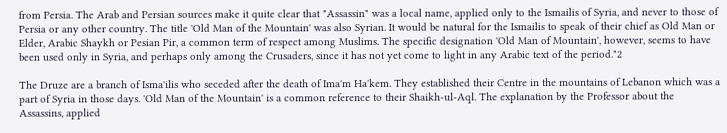from Persia. The Arab and Persian sources make it quite clear that "Assassin" was a local name, applied only to the Ismailis of Syria, and never to those of Persia or any other country. The title 'Old Man of the Mountain' was also Syrian. It would be natural for the Ismailis to speak of their chief as Old Man or Elder, Arabic Shaykh or Pesian Pir, a common term of respect among Muslims. The specific designation 'Old Man of Mountain', however, seems to have been used only in Syria, and perhaps only among the Crusaders, since it has not yet come to light in any Arabic text of the period."2

The Druze are a branch of Isma'ilis who seceded after the death of Ima'm Ha'kem. They established their Centre in the mountains of Lebanon which was a part of Syria in those days. 'Old Man of the Mountain' is a common reference to their Shaikh-ul-Aql. The explanation by the Professor about the Assassins, applied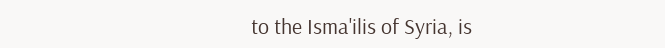to the Isma'ilis of Syria, is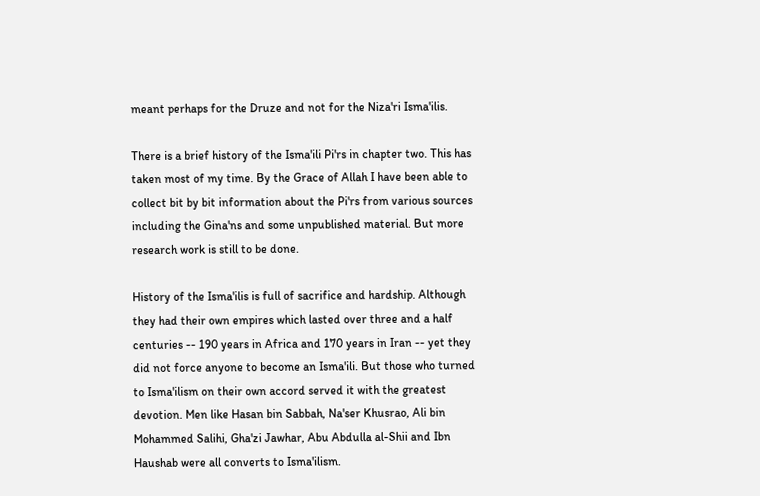meant perhaps for the Druze and not for the Niza'ri Isma'ilis.

There is a brief history of the Isma'ili Pi'rs in chapter two. This has taken most of my time. By the Grace of Allah I have been able to collect bit by bit information about the Pi'rs from various sources including the Gina'ns and some unpublished material. But more research work is still to be done.

History of the Isma'ilis is full of sacrifice and hardship. Although they had their own empires which lasted over three and a half centuries -- 190 years in Africa and 170 years in Iran -- yet they did not force anyone to become an Isma'ili. But those who turned to Isma'ilism on their own accord served it with the greatest devotion. Men like Hasan bin Sabbah, Na'ser Khusrao, Ali bin Mohammed Salihi, Gha'zi Jawhar, Abu Abdulla al-Shii and Ibn Haushab were all converts to Isma'ilism.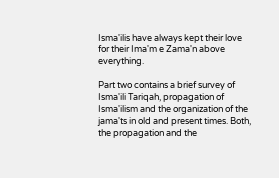Isma'ilis have always kept their love for their Ima'm e Zama'n above everything.

Part two contains a brief survey of Isma'ili Tariqah, propagation of Isma'ilism and the organization of the jama'ts in old and present times. Both, the propagation and the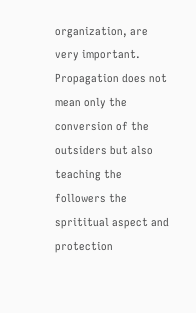organization, are very important. Propagation does not mean only the conversion of the outsiders but also teaching the followers the sprititual aspect and protection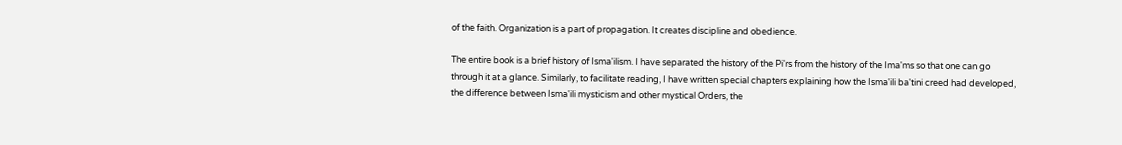of the faith. Organization is a part of propagation. It creates discipline and obedience.

The entire book is a brief history of Isma'ilism. I have separated the history of the Pi'rs from the history of the Ima'ms so that one can go through it at a glance. Similarly, to facilitate reading, I have written special chapters explaining how the Isma'ili ba'tini creed had developed, the difference between Isma'ili mysticism and other mystical Orders, the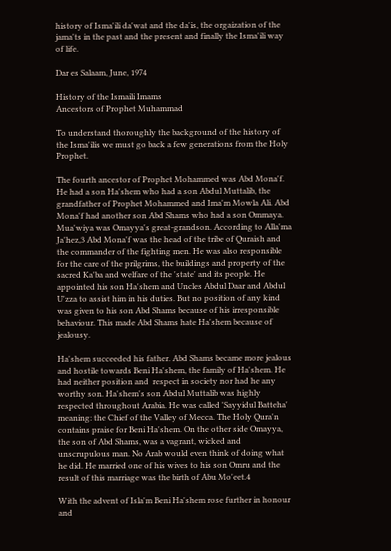history of Isma'ili da'wat and the da'is, the orgaization of the jama'ts in the past and the present and finally the Isma'ili way of life.

Dar es Salaam, June, 1974

History of the Ismaili Imams
Ancestors of Prophet Muhammad

To understand thoroughly the background of the history of the Isma'ilis we must go back a few generations from the Holy Prophet.

The fourth ancestor of Prophet Mohammed was Abd Mona'f. He had a son Ha'shem who had a son Abdul Muttalib, the grandfather of Prophet Mohammed and Ima'm Mowla Ali. Abd Mona'f had another son Abd Shams who had a son Ommaya. Mua'wiya was Omayya's great-grandson. According to Alla'ma Ja'hez,3 Abd Mona'f was the head of the tribe of Quraish and the commander of the fighting men. He was also responsible for the care of the prilgrims, the buildings and property of the sacred Ka'ba and welfare of the 'state' and its people. He appointed his son Ha'shem and Uncles Abdul Daar and Abdul U'zza to assist him in his duties. But no position of any kind was given to his son Abd Shams because of his irresponsible behaviour. This made Abd Shams hate Ha'shem because of jealousy.

Ha'shem succeeded his father. Abd Shams became more jealous and hostile towards Beni Ha'shem, the family of Ha'shem. He had neither position and  respect in society nor had he any worthy son. Ha'shem's son Abdul Muttalib was highly respected throughout Arabia. He was called 'Sayyidul Batteha' meaning: the Chief of the Valley of Mecca. The Holy Qura'n contains praise for Beni Ha'shem. On the other side Omayya, the son of Abd Shams, was a vagrant, wicked and unscrupulous man. No Arab would even think of doing what he did. He married one of his wives to his son Omru and the result of this marriage was the birth of Abu Mo'eet.4

With the advent of Isla'm Beni Ha'shem rose further in honour and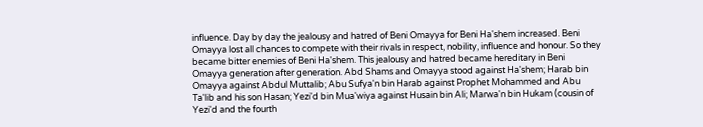influence. Day by day the jealousy and hatred of Beni Omayya for Beni Ha'shem increased. Beni Omayya lost all chances to compete with their rivals in respect, nobility, influence and honour. So they became bitter enemies of Beni Ha'shem. This jealousy and hatred became hereditary in Beni Omayya generation after generation. Abd Shams and Omayya stood against Ha'shem; Harab bin Omayya against Abdul Muttalib; Abu Sufya'n bin Harab against Prophet Mohammed and Abu Ta'lib and his son Hasan; Yezi'd bin Mua'wiya against Husain bin Ali; Marwa'n bin Hukam (cousin of Yezi'd and the fourth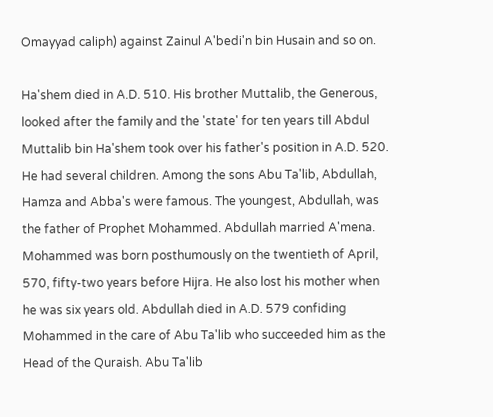Omayyad caliph) against Zainul A'bedi'n bin Husain and so on.

Ha'shem died in A.D. 510. His brother Muttalib, the Generous, looked after the family and the 'state' for ten years till Abdul Muttalib bin Ha'shem took over his father's position in A.D. 520. He had several children. Among the sons Abu Ta'lib, Abdullah, Hamza and Abba's were famous. The youngest, Abdullah, was the father of Prophet Mohammed. Abdullah married A'mena. Mohammed was born posthumously on the twentieth of April, 570, fifty-two years before Hijra. He also lost his mother when he was six years old. Abdullah died in A.D. 579 confiding Mohammed in the care of Abu Ta'lib who succeeded him as the Head of the Quraish. Abu Ta'lib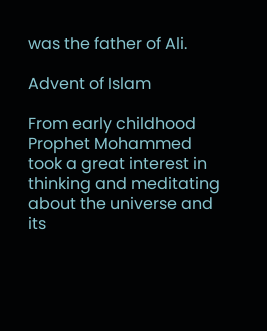was the father of Ali.

Advent of Islam

From early childhood Prophet Mohammed took a great interest in thinking and meditating about the universe and its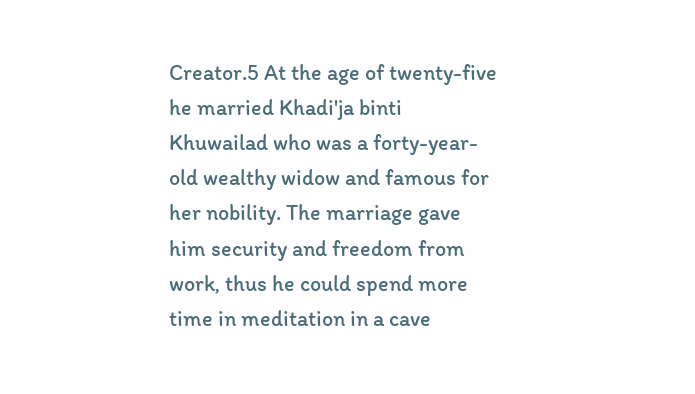Creator.5 At the age of twenty-five he married Khadi'ja binti Khuwailad who was a forty-year-old wealthy widow and famous for her nobility. The marriage gave him security and freedom from work, thus he could spend more time in meditation in a cave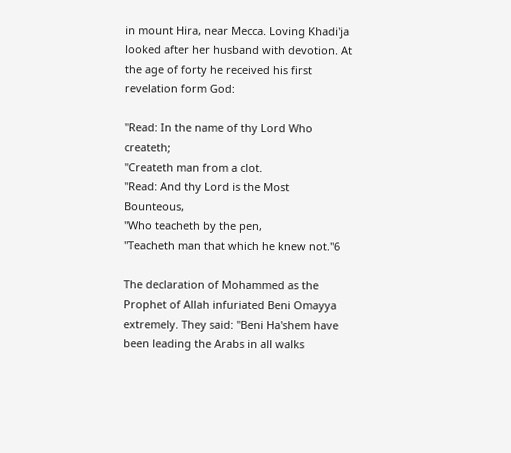in mount Hira, near Mecca. Loving Khadi'ja looked after her husband with devotion. At the age of forty he received his first revelation form God:

"Read: In the name of thy Lord Who createth;
"Createth man from a clot.
"Read: And thy Lord is the Most Bounteous,
"Who teacheth by the pen,
"Teacheth man that which he knew not."6

The declaration of Mohammed as the Prophet of Allah infuriated Beni Omayya extremely. They said: "Beni Ha'shem have been leading the Arabs in all walks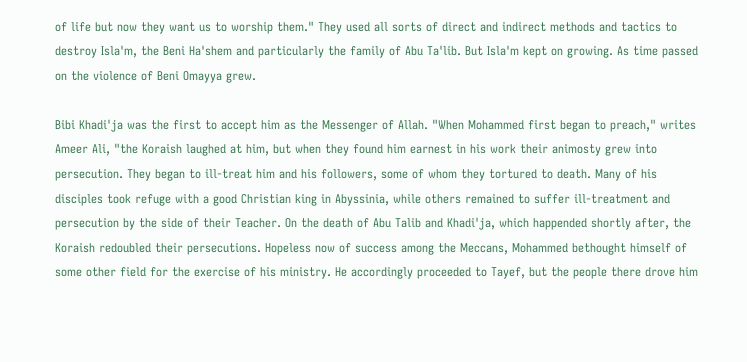of life but now they want us to worship them." They used all sorts of direct and indirect methods and tactics to destroy Isla'm, the Beni Ha'shem and particularly the family of Abu Ta'lib. But Isla'm kept on growing. As time passed on the violence of Beni Omayya grew.

Bibi Khadi'ja was the first to accept him as the Messenger of Allah. "When Mohammed first began to preach," writes Ameer Ali, "the Koraish laughed at him, but when they found him earnest in his work their animosty grew into persecution. They began to ill-treat him and his followers, some of whom they tortured to death. Many of his disciples took refuge with a good Christian king in Abyssinia, while others remained to suffer ill-treatment and persecution by the side of their Teacher. On the death of Abu Talib and Khadi'ja, which happended shortly after, the Koraish redoubled their persecutions. Hopeless now of success among the Meccans, Mohammed bethought himself of some other field for the exercise of his ministry. He accordingly proceeded to Tayef, but the people there drove him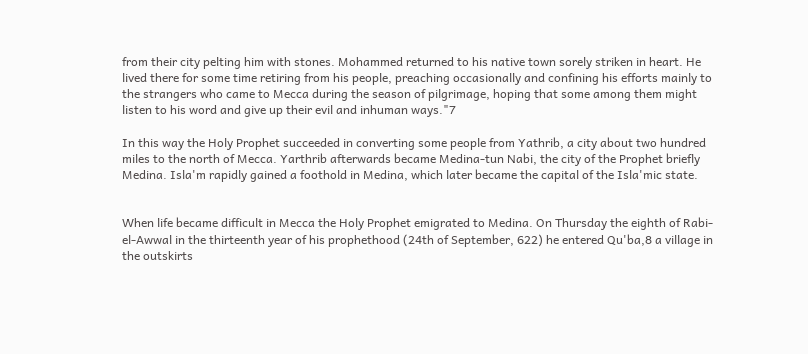from their city pelting him with stones. Mohammed returned to his native town sorely striken in heart. He lived there for some time retiring from his people, preaching occasionally and confining his efforts mainly to the strangers who came to Mecca during the season of pilgrimage, hoping that some among them might listen to his word and give up their evil and inhuman ways."7

In this way the Holy Prophet succeeded in converting some people from Yathrib, a city about two hundred miles to the north of Mecca. Yarthrib afterwards became Medina-tun Nabi, the city of the Prophet briefly Medina. Isla'm rapidly gained a foothold in Medina, which later became the capital of the Isla'mic state.


When life became difficult in Mecca the Holy Prophet emigrated to Medina. On Thursday the eighth of Rabi-el-Awwal in the thirteenth year of his prophethood (24th of September, 622) he entered Qu'ba,8 a village in the outskirts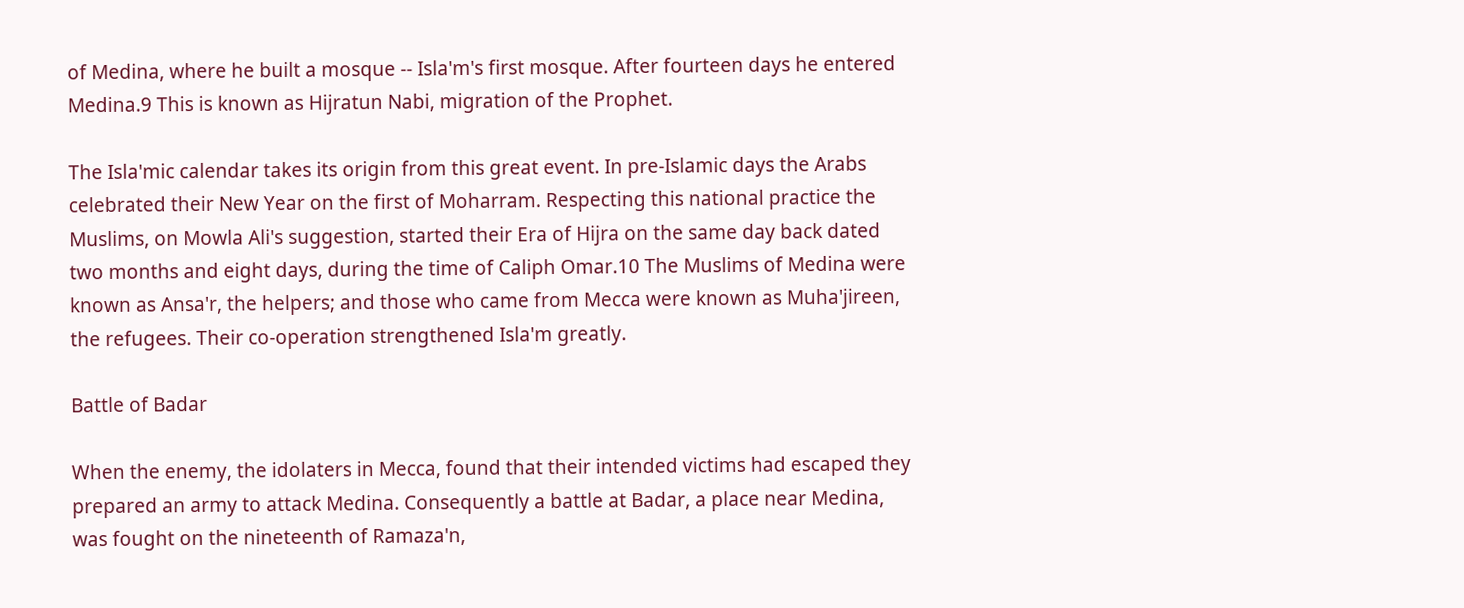of Medina, where he built a mosque -- Isla'm's first mosque. After fourteen days he entered Medina.9 This is known as Hijratun Nabi, migration of the Prophet.

The Isla'mic calendar takes its origin from this great event. In pre-Islamic days the Arabs celebrated their New Year on the first of Moharram. Respecting this national practice the Muslims, on Mowla Ali's suggestion, started their Era of Hijra on the same day back dated two months and eight days, during the time of Caliph Omar.10 The Muslims of Medina were known as Ansa'r, the helpers; and those who came from Mecca were known as Muha'jireen, the refugees. Their co-operation strengthened Isla'm greatly.

Battle of Badar

When the enemy, the idolaters in Mecca, found that their intended victims had escaped they prepared an army to attack Medina. Consequently a battle at Badar, a place near Medina, was fought on the nineteenth of Ramaza'n,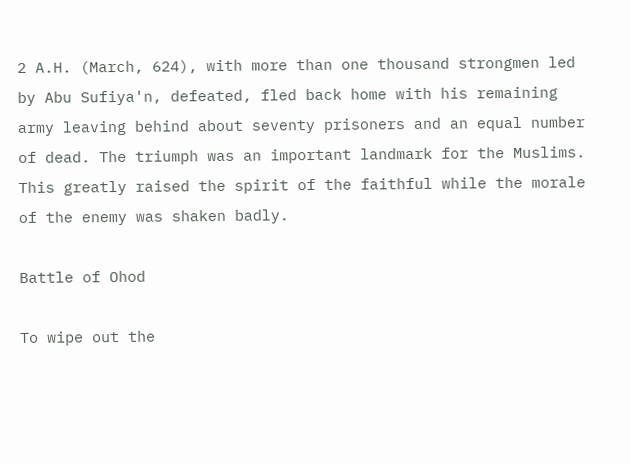2 A.H. (March, 624), with more than one thousand strongmen led by Abu Sufiya'n, defeated, fled back home with his remaining army leaving behind about seventy prisoners and an equal number of dead. The triumph was an important landmark for the Muslims. This greatly raised the spirit of the faithful while the morale of the enemy was shaken badly.

Battle of Ohod

To wipe out the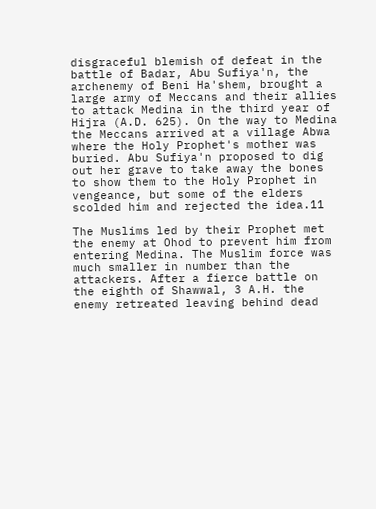disgraceful blemish of defeat in the battle of Badar, Abu Sufiya'n, the archenemy of Beni Ha'shem, brought a large army of Meccans and their allies to attack Medina in the third year of Hijra (A.D. 625). On the way to Medina the Meccans arrived at a village Abwa where the Holy Prophet's mother was buried. Abu Sufiya'n proposed to dig out her grave to take away the bones to show them to the Holy Prophet in vengeance, but some of the elders scolded him and rejected the idea.11

The Muslims led by their Prophet met the enemy at Ohod to prevent him from entering Medina. The Muslim force was much smaller in number than the attackers. After a fierce battle on the eighth of Shawwal, 3 A.H. the enemy retreated leaving behind dead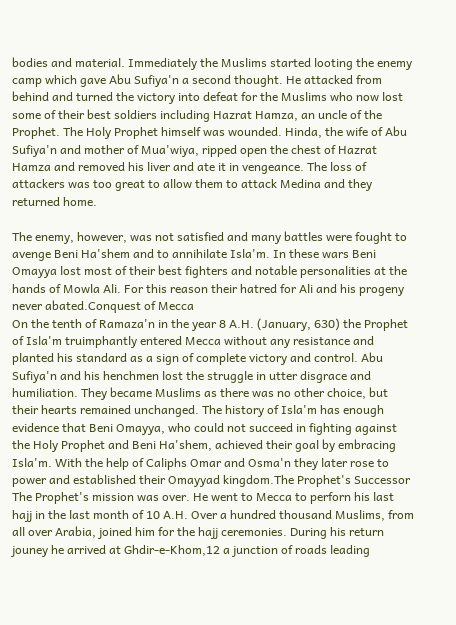bodies and material. Immediately the Muslims started looting the enemy camp which gave Abu Sufiya'n a second thought. He attacked from behind and turned the victory into defeat for the Muslims who now lost some of their best soldiers including Hazrat Hamza, an uncle of the Prophet. The Holy Prophet himself was wounded. Hinda, the wife of Abu Sufiya'n and mother of Mua'wiya, ripped open the chest of Hazrat Hamza and removed his liver and ate it in vengeance. The loss of attackers was too great to allow them to attack Medina and they returned home.

The enemy, however, was not satisfied and many battles were fought to avenge Beni Ha'shem and to annihilate Isla'm. In these wars Beni Omayya lost most of their best fighters and notable personalities at the hands of Mowla Ali. For this reason their hatred for Ali and his progeny never abated.Conquest of Mecca
On the tenth of Ramaza'n in the year 8 A.H. (January, 630) the Prophet of Isla'm truimphantly entered Mecca without any resistance and planted his standard as a sign of complete victory and control. Abu Sufiya'n and his henchmen lost the struggle in utter disgrace and humiliation. They became Muslims as there was no other choice, but their hearts remained unchanged. The history of Isla'm has enough evidence that Beni Omayya, who could not succeed in fighting against the Holy Prophet and Beni Ha'shem, achieved their goal by embracing Isla'm. With the help of Caliphs Omar and Osma'n they later rose to power and established their Omayyad kingdom.The Prophet's Successor
The Prophet's mission was over. He went to Mecca to perforn his last hajj in the last month of 10 A.H. Over a hundred thousand Muslims, from all over Arabia, joined him for the hajj ceremonies. During his return jouney he arrived at Ghdir-e-Khom,12 a junction of roads leading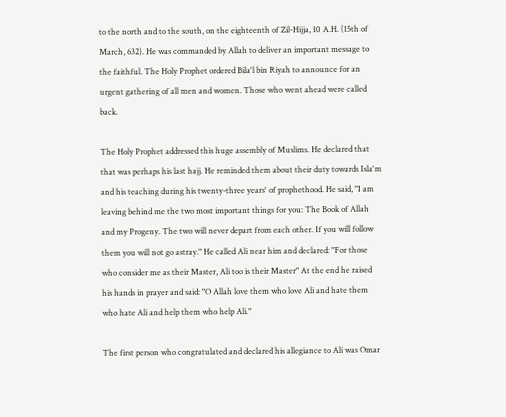to the north and to the south, on the eighteenth of Zil-Hijja, 10 A.H. (15th of March, 632). He was commanded by Allah to deliver an important message to the faithful. The Holy Prophet ordered Bila'l bin Riyah to announce for an urgent gathering of all men and women. Those who went ahead were called back.

The Holy Prophet addressed this huge assembly of Muslims. He declared that that was perhaps his last hajj. He reminded them about their duty towards Isla'm and his teaching during his twenty-three years' of prophethood. He said, "I am leaving behind me the two most important things for you: The Book of Allah and my Progeny. The two will never depart from each other. If you will follow them you will not go astray." He called Ali near him and declared: "For those who consider me as their Master, Ali too is their Master" At the end he raised his hands in prayer and said: "O Allah love them who love Ali and hate them who hate Ali and help them who help Ali."

The first person who congratulated and declared his allegiance to Ali was Omar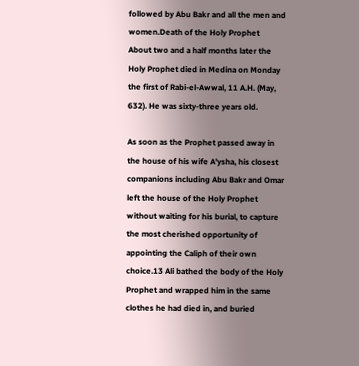followed by Abu Bakr and all the men and women.Death of the Holy Prophet
About two and a half months later the Holy Prophet died in Medina on Monday the first of Rabi-el-Awwal, 11 A.H. (May, 632). He was sixty-three years old.

As soon as the Prophet passed away in the house of his wife A'ysha, his closest companions including Abu Bakr and Omar left the house of the Holy Prophet without waiting for his burial, to capture the most cherished opportunity of appointing the Caliph of their own choice.13 Ali bathed the body of the Holy Prophet and wrapped him in the same clothes he had died in, and buried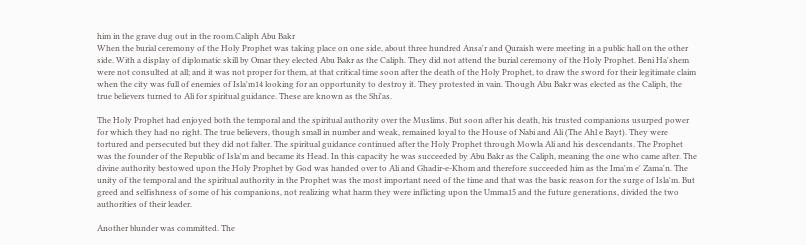him in the grave dug out in the room.Caliph Abu Bakr
When the burial ceremony of the Holy Prophet was taking place on one side, about three hundred Ansa'r and Quraish were meeting in a public hall on the other side. With a display of diplomatic skill by Omar they elected Abu Bakr as the Caliph. They did not attend the burial ceremony of the Holy Prophet. Beni Ha'shem were not consulted at all; and it was not proper for them, at that critical time soon after the death of the Holy Prophet, to draw the sword for their legitimate claim when the city was full of enemies of Isla'm14 looking for an opportunity to destroy it. They protested in vain. Though Abu Bakr was elected as the Caliph, the true believers turned to Ali for spiritual guidance. These are known as the Shi'as.

The Holy Prophet had enjoyed both the temporal and the spiritual authority over the Muslims. But soon after his death, his trusted companions usurped power for which they had no right. The true believers, though small in number and weak, remained loyal to the House of Nabi and Ali (The Ahl e Bayt). They were tortured and persecuted but they did not falter. The spiritual guidance continued after the Holy Prophet through Mowla Ali and his descendants. The Prophet was the founder of the Republic of Isla'm and became its Head. In this capacity he was succeeded by Abu Bakr as the Caliph, meaning the one who came after. The divine authority bestowed upon the Holy Prophet by God was handed over to Ali and Ghadir-e-Khom and therefore succeeded him as the Ima'm e' Zama'n. The unity of the temporal and the spiritual authority in the Prophet was the most important need of the time and that was the basic reason for the surge of Isla'm. But greed and selfishness of some of his companions, not realizing what harm they were inflicting upon the Umma15 and the future generations, divided the two authorities of their leader.

Another blunder was committed. The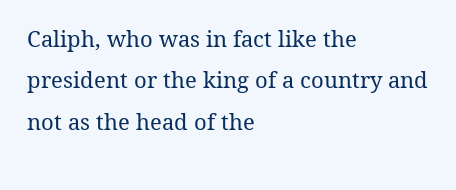Caliph, who was in fact like the president or the king of a country and not as the head of the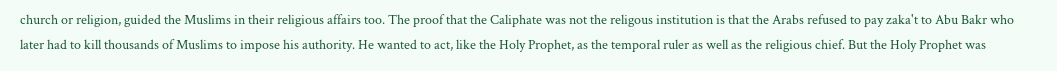church or religion, guided the Muslims in their religious affairs too. The proof that the Caliphate was not the religous institution is that the Arabs refused to pay zaka't to Abu Bakr who later had to kill thousands of Muslims to impose his authority. He wanted to act, like the Holy Prophet, as the temporal ruler as well as the religious chief. But the Holy Prophet was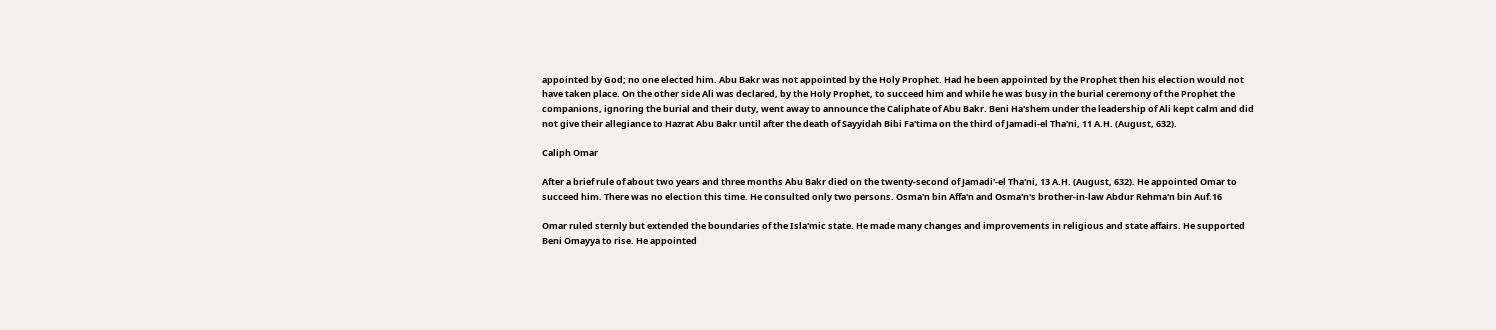appointed by God; no one elected him. Abu Bakr was not appointed by the Holy Prophet. Had he been appointed by the Prophet then his election would not have taken place. On the other side Ali was declared, by the Holy Prophet, to succeed him and while he was busy in the burial ceremony of the Prophet the companions, ignoring the burial and their duty, went away to announce the Caliphate of Abu Bakr. Beni Ha'shem under the leadership of Ali kept calm and did not give their allegiance to Hazrat Abu Bakr until after the death of Sayyidah Bibi Fa'tima on the third of Jamadi-el Tha'ni, 11 A.H. (August, 632).

Caliph Omar

After a brief rule of about two years and three months Abu Bakr died on the twenty-second of Jamadi'-el Tha'ni, 13 A.H. (August, 632). He appointed Omar to succeed him. There was no election this time. He consulted only two persons. Osma'n bin Affa'n and Osma'n's brother-in-law Abdur Rehma'n bin Auf.16

Omar ruled sternly but extended the boundaries of the Isla'mic state. He made many changes and improvements in religious and state affairs. He supported Beni Omayya to rise. He appointed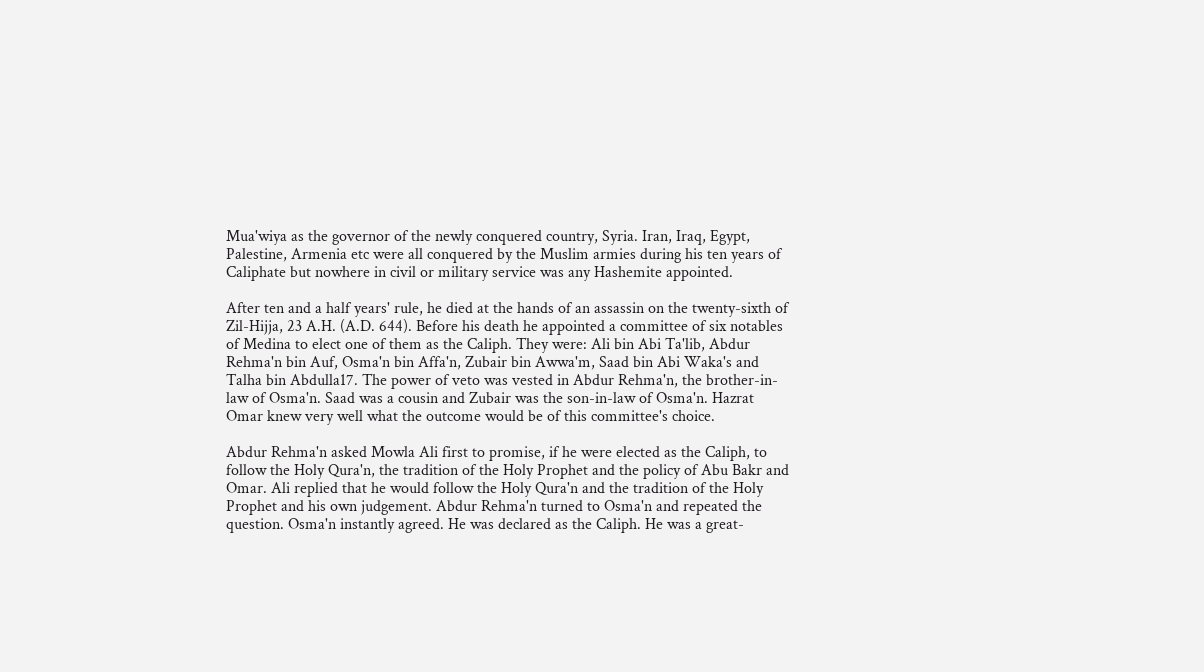Mua'wiya as the governor of the newly conquered country, Syria. Iran, Iraq, Egypt, Palestine, Armenia etc were all conquered by the Muslim armies during his ten years of Caliphate but nowhere in civil or military service was any Hashemite appointed.

After ten and a half years' rule, he died at the hands of an assassin on the twenty-sixth of Zil-Hijja, 23 A.H. (A.D. 644). Before his death he appointed a committee of six notables of Medina to elect one of them as the Caliph. They were: Ali bin Abi Ta'lib, Abdur Rehma'n bin Auf, Osma'n bin Affa'n, Zubair bin Awwa'm, Saad bin Abi Waka's and Talha bin Abdulla17. The power of veto was vested in Abdur Rehma'n, the brother-in-law of Osma'n. Saad was a cousin and Zubair was the son-in-law of Osma'n. Hazrat Omar knew very well what the outcome would be of this committee's choice.

Abdur Rehma'n asked Mowla Ali first to promise, if he were elected as the Caliph, to follow the Holy Qura'n, the tradition of the Holy Prophet and the policy of Abu Bakr and Omar. Ali replied that he would follow the Holy Qura'n and the tradition of the Holy Prophet and his own judgement. Abdur Rehma'n turned to Osma'n and repeated the question. Osma'n instantly agreed. He was declared as the Caliph. He was a great-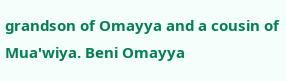grandson of Omayya and a cousin of Mua'wiya. Beni Omayya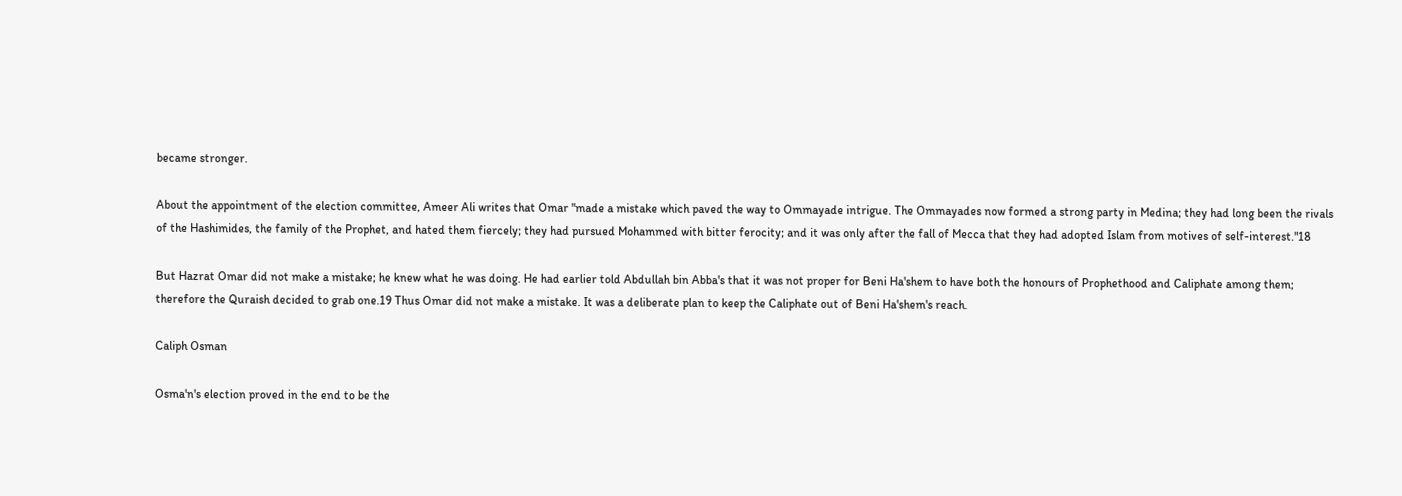became stronger.

About the appointment of the election committee, Ameer Ali writes that Omar "made a mistake which paved the way to Ommayade intrigue. The Ommayades now formed a strong party in Medina; they had long been the rivals of the Hashimides, the family of the Prophet, and hated them fiercely; they had pursued Mohammed with bitter ferocity; and it was only after the fall of Mecca that they had adopted Islam from motives of self-interest."18

But Hazrat Omar did not make a mistake; he knew what he was doing. He had earlier told Abdullah bin Abba's that it was not proper for Beni Ha'shem to have both the honours of Prophethood and Caliphate among them; therefore the Quraish decided to grab one.19 Thus Omar did not make a mistake. It was a deliberate plan to keep the Caliphate out of Beni Ha'shem's reach.

Caliph Osman

Osma'n's election proved in the end to be the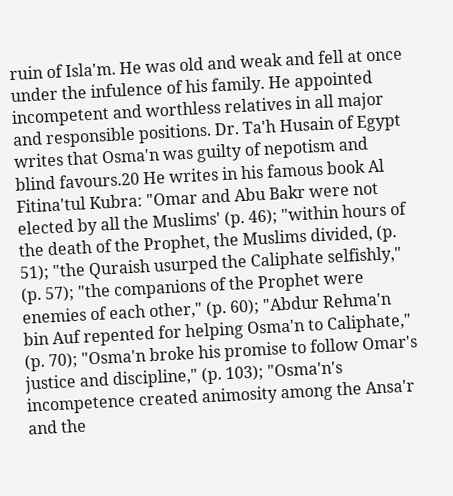ruin of Isla'm. He was old and weak and fell at once under the infulence of his family. He appointed incompetent and worthless relatives in all major and responsible positions. Dr. Ta'h Husain of Egypt writes that Osma'n was guilty of nepotism and blind favours.20 He writes in his famous book Al Fitina'tul Kubra: "Omar and Abu Bakr were not elected by all the Muslims' (p. 46); "within hours of the death of the Prophet, the Muslims divided, (p. 51); "the Quraish usurped the Caliphate selfishly," (p. 57); "the companions of the Prophet were enemies of each other," (p. 60); "Abdur Rehma'n bin Auf repented for helping Osma'n to Caliphate," (p. 70); "Osma'n broke his promise to follow Omar's justice and discipline," (p. 103); "Osma'n's incompetence created animosity among the Ansa'r and the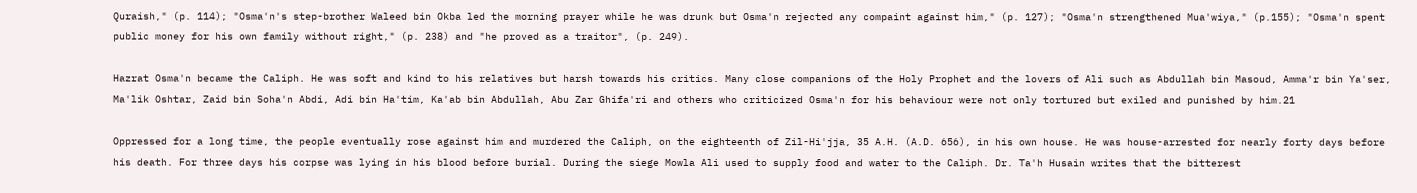Quraish," (p. 114); "Osma'n's step-brother Waleed bin Okba led the morning prayer while he was drunk but Osma'n rejected any compaint against him," (p. 127); "Osma'n strengthened Mua'wiya," (p.155); "Osma'n spent public money for his own family without right," (p. 238) and "he proved as a traitor", (p. 249).

Hazrat Osma'n became the Caliph. He was soft and kind to his relatives but harsh towards his critics. Many close companions of the Holy Prophet and the lovers of Ali such as Abdullah bin Masoud, Amma'r bin Ya'ser, Ma'lik Oshtar, Zaid bin Soha'n Abdi, Adi bin Ha'tim, Ka'ab bin Abdullah, Abu Zar Ghifa'ri and others who criticized Osma'n for his behaviour were not only tortured but exiled and punished by him.21

Oppressed for a long time, the people eventually rose against him and murdered the Caliph, on the eighteenth of Zil-Hi'jja, 35 A.H. (A.D. 656), in his own house. He was house-arrested for nearly forty days before his death. For three days his corpse was lying in his blood before burial. During the siege Mowla Ali used to supply food and water to the Caliph. Dr. Ta'h Husain writes that the bitterest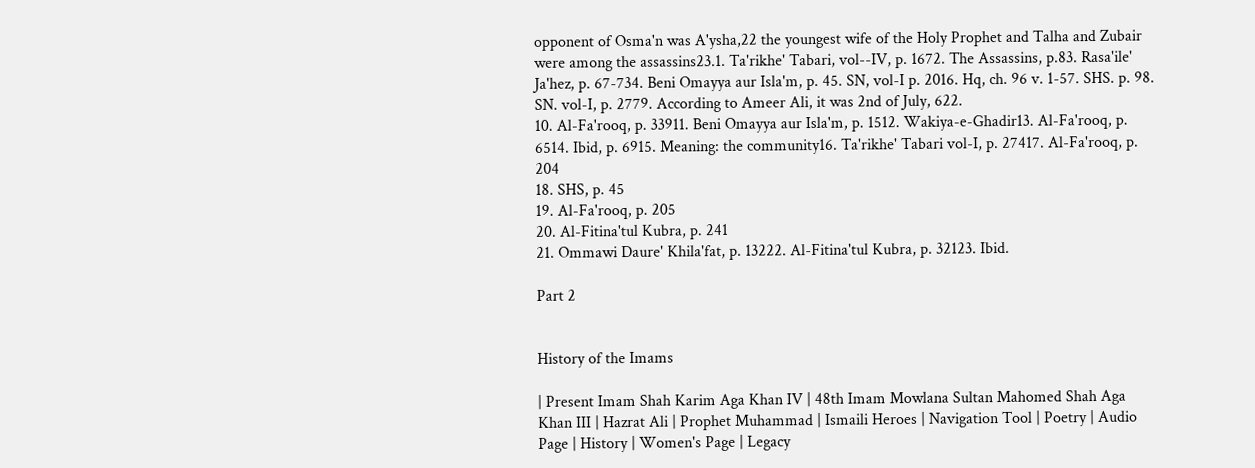opponent of Osma'n was A'ysha,22 the youngest wife of the Holy Prophet and Talha and Zubair were among the assassins23.1. Ta'rikhe' Tabari, vol--IV, p. 1672. The Assassins, p.83. Rasa'ile' Ja'hez, p. 67-734. Beni Omayya aur Isla'm, p. 45. SN, vol-I p. 2016. Hq, ch. 96 v. 1-57. SHS. p. 98. SN. vol-I, p. 2779. According to Ameer Ali, it was 2nd of July, 622.
10. Al-Fa'rooq, p. 33911. Beni Omayya aur Isla'm, p. 1512. Wakiya-e-Ghadir13. Al-Fa'rooq, p. 6514. Ibid, p. 6915. Meaning: the community16. Ta'rikhe' Tabari vol-I, p. 27417. Al-Fa'rooq, p. 204
18. SHS, p. 45
19. Al-Fa'rooq, p. 205
20. Al-Fitina'tul Kubra, p. 241
21. Ommawi Daure' Khila'fat, p. 13222. Al-Fitina'tul Kubra, p. 32123. Ibid.

Part 2


History of the Imams

| Present Imam Shah Karim Aga Khan IV | 48th Imam Mowlana Sultan Mahomed Shah Aga Khan III | Hazrat Ali | Prophet Muhammad | Ismaili Heroes | Navigation Tool | Poetry | Audio Page | History | Women's Page | Legacy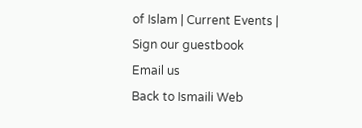of Islam | Current Events |
Sign our guestbook
Email us
Back to Ismaili Web